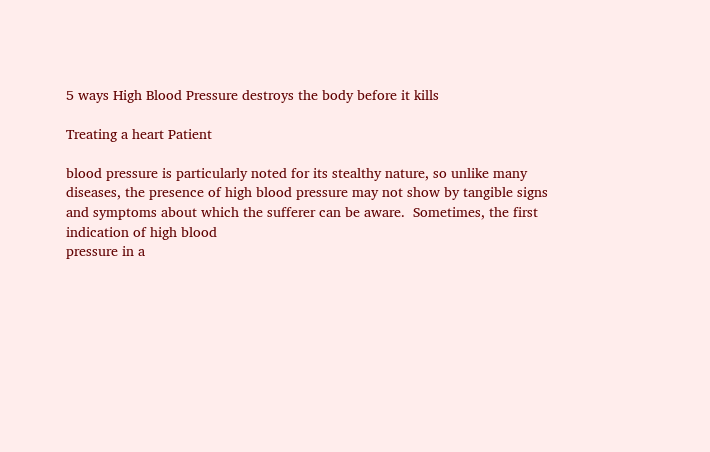5 ways High Blood Pressure destroys the body before it kills

Treating a heart Patient

blood pressure is particularly noted for its stealthy nature, so unlike many
diseases, the presence of high blood pressure may not show by tangible signs
and symptoms about which the sufferer can be aware.  Sometimes, the first indication of high blood
pressure in a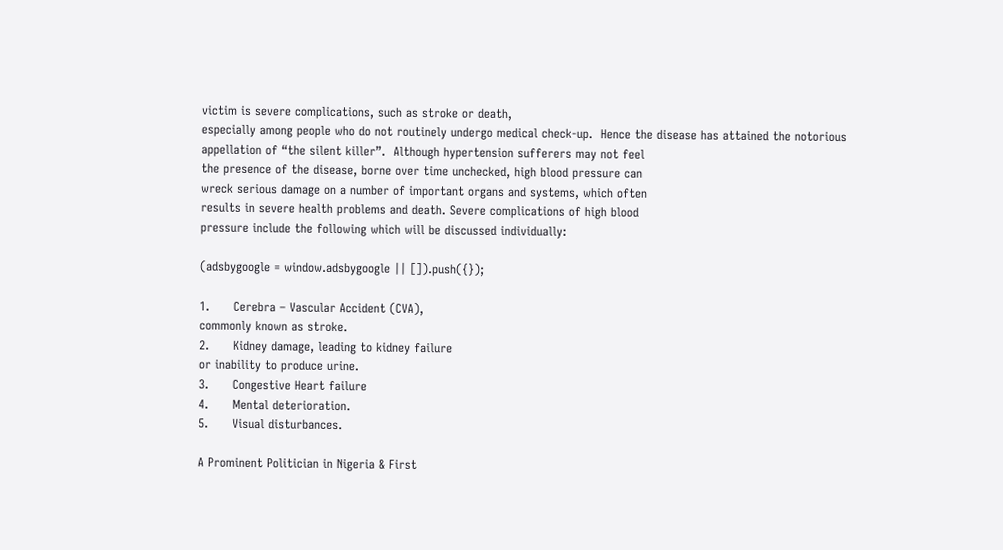victim is severe complications, such as stroke or death,
especially among people who do not routinely undergo medical check-up.  Hence the disease has attained the notorious
appellation of “the silent killer”.  Although hypertension sufferers may not feel
the presence of the disease, borne over time unchecked, high blood pressure can
wreck serious damage on a number of important organs and systems, which often
results in severe health problems and death. Severe complications of high blood
pressure include the following which will be discussed individually:

(adsbygoogle = window.adsbygoogle || []).push({});

1.      Cerebra – Vascular Accident (CVA),
commonly known as stroke.
2.      Kidney damage, leading to kidney failure
or inability to produce urine.
3.      Congestive Heart failure
4.      Mental deterioration.
5.      Visual disturbances.

A Prominent Politician in Nigeria & First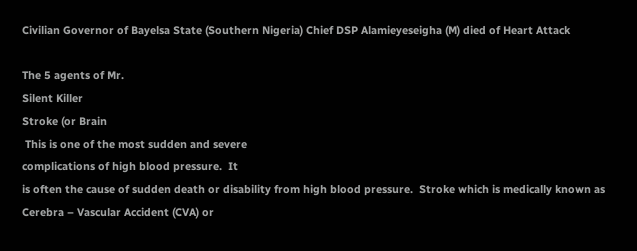Civilian Governor of Bayelsa State (Southern Nigeria) Chief DSP Alamieyeseigha (M) died of Heart Attack

The 5 agents of Mr.
Silent Killer
Stroke (or Brain
 This is one of the most sudden and severe
complications of high blood pressure.  It
is often the cause of sudden death or disability from high blood pressure.  Stroke which is medically known as Cerebra – Vascular Accident (CVA) or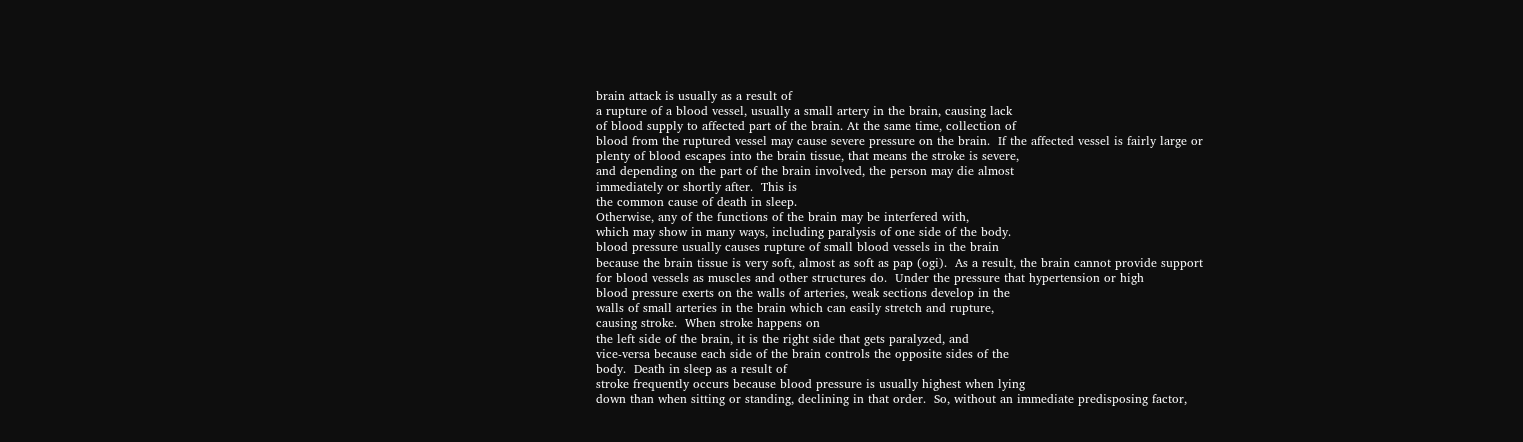brain attack is usually as a result of
a rupture of a blood vessel, usually a small artery in the brain, causing lack
of blood supply to affected part of the brain. At the same time, collection of
blood from the ruptured vessel may cause severe pressure on the brain.  If the affected vessel is fairly large or
plenty of blood escapes into the brain tissue, that means the stroke is severe,
and depending on the part of the brain involved, the person may die almost
immediately or shortly after.  This is
the common cause of death in sleep.
Otherwise, any of the functions of the brain may be interfered with,
which may show in many ways, including paralysis of one side of the body.
blood pressure usually causes rupture of small blood vessels in the brain
because the brain tissue is very soft, almost as soft as pap (ogi).  As a result, the brain cannot provide support
for blood vessels as muscles and other structures do.  Under the pressure that hypertension or high
blood pressure exerts on the walls of arteries, weak sections develop in the
walls of small arteries in the brain which can easily stretch and rupture,
causing stroke.  When stroke happens on
the left side of the brain, it is the right side that gets paralyzed, and
vice-versa because each side of the brain controls the opposite sides of the
body.  Death in sleep as a result of
stroke frequently occurs because blood pressure is usually highest when lying
down than when sitting or standing, declining in that order.  So, without an immediate predisposing factor,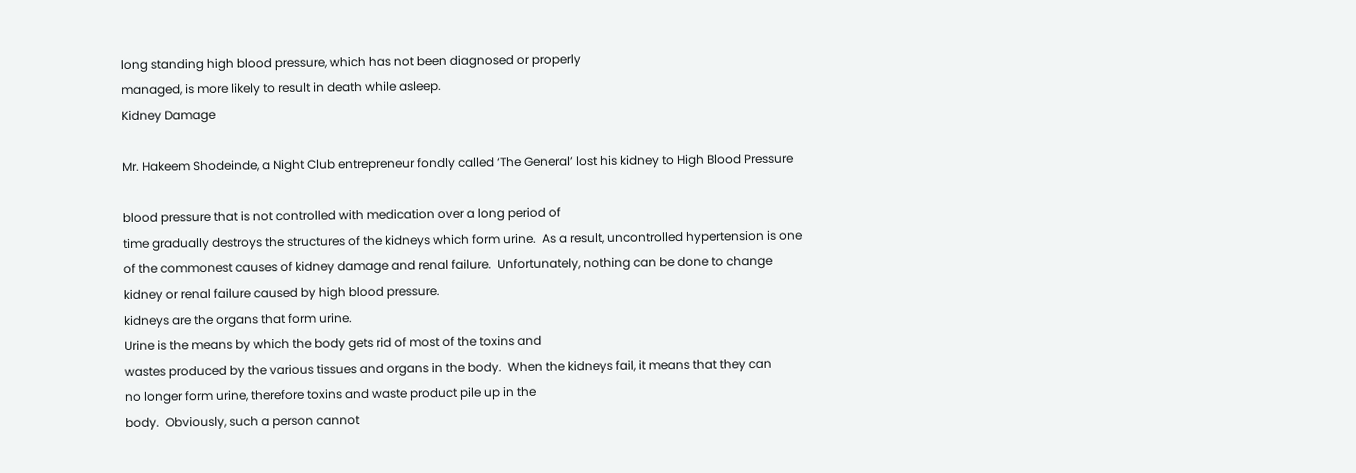long standing high blood pressure, which has not been diagnosed or properly
managed, is more likely to result in death while asleep.
Kidney Damage

Mr. Hakeem Shodeinde, a Night Club entrepreneur fondly called ‘The General’ lost his kidney to High Blood Pressure

blood pressure that is not controlled with medication over a long period of
time gradually destroys the structures of the kidneys which form urine.  As a result, uncontrolled hypertension is one
of the commonest causes of kidney damage and renal failure.  Unfortunately, nothing can be done to change
kidney or renal failure caused by high blood pressure.
kidneys are the organs that form urine.
Urine is the means by which the body gets rid of most of the toxins and
wastes produced by the various tissues and organs in the body.  When the kidneys fail, it means that they can
no longer form urine, therefore toxins and waste product pile up in the
body.  Obviously, such a person cannot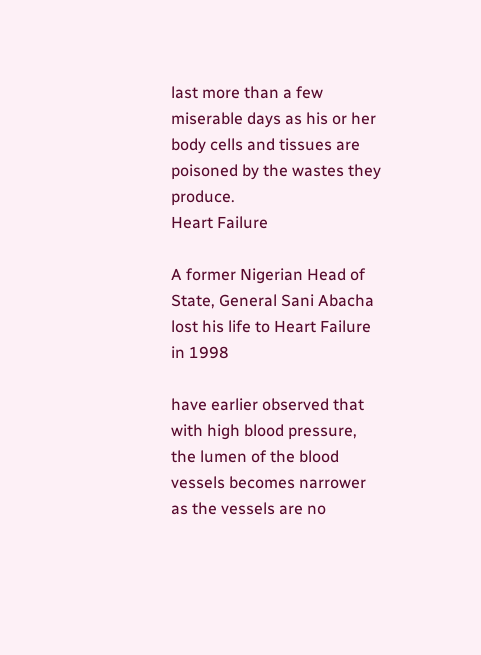last more than a few miserable days as his or her body cells and tissues are
poisoned by the wastes they produce.
Heart Failure

A former Nigerian Head of State, General Sani Abacha lost his life to Heart Failure in 1998

have earlier observed that with high blood pressure, the lumen of the blood
vessels becomes narrower as the vessels are no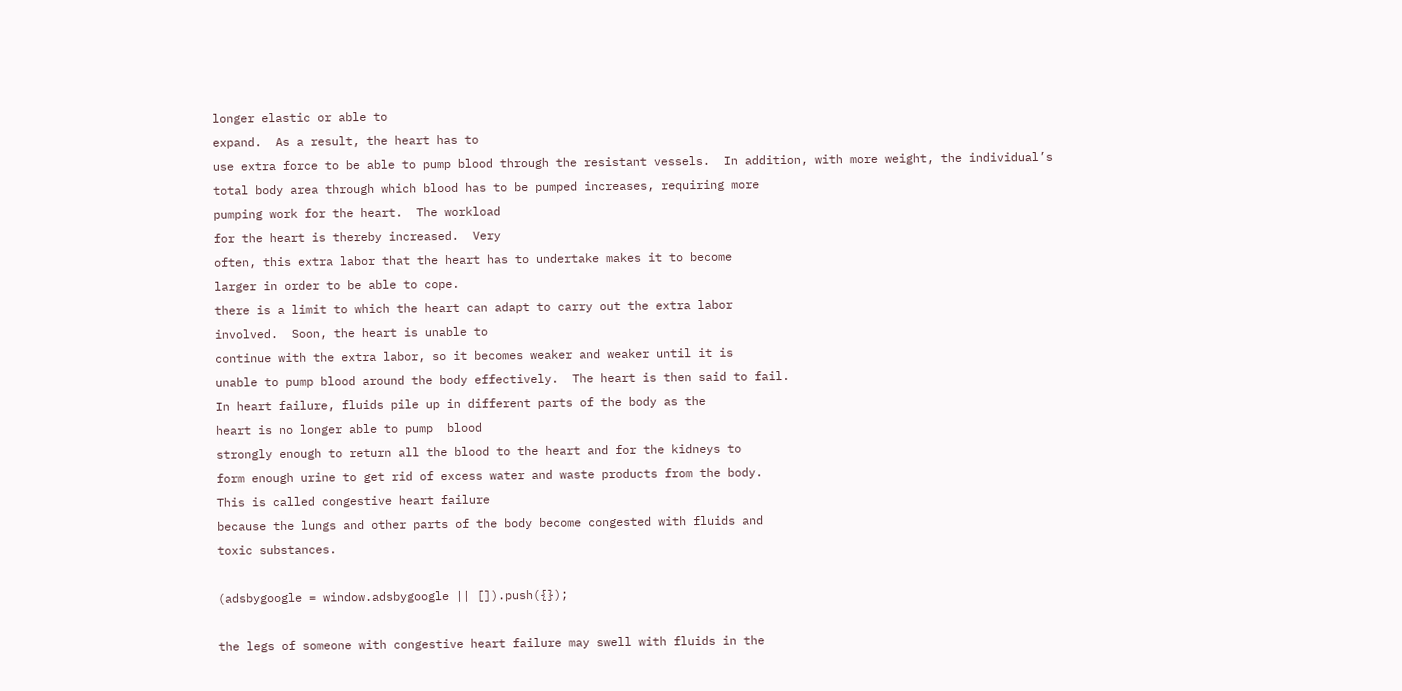longer elastic or able to
expand.  As a result, the heart has to
use extra force to be able to pump blood through the resistant vessels.  In addition, with more weight, the individual’s
total body area through which blood has to be pumped increases, requiring more
pumping work for the heart.  The workload
for the heart is thereby increased.  Very
often, this extra labor that the heart has to undertake makes it to become
larger in order to be able to cope.
there is a limit to which the heart can adapt to carry out the extra labor
involved.  Soon, the heart is unable to
continue with the extra labor, so it becomes weaker and weaker until it is
unable to pump blood around the body effectively.  The heart is then said to fail.
In heart failure, fluids pile up in different parts of the body as the
heart is no longer able to pump  blood
strongly enough to return all the blood to the heart and for the kidneys to
form enough urine to get rid of excess water and waste products from the body.
This is called congestive heart failure
because the lungs and other parts of the body become congested with fluids and
toxic substances.

(adsbygoogle = window.adsbygoogle || []).push({});

the legs of someone with congestive heart failure may swell with fluids in the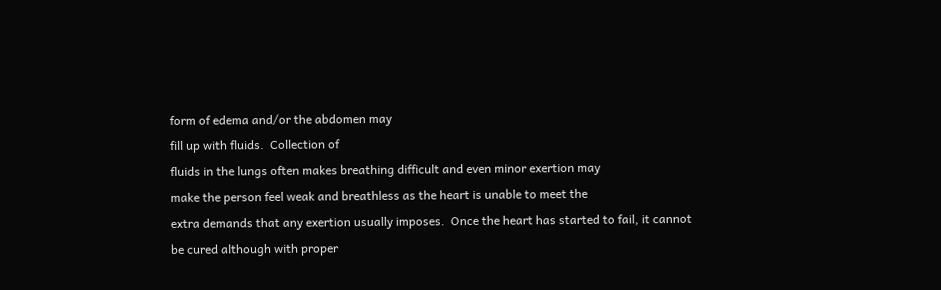form of edema and/or the abdomen may
fill up with fluids.  Collection of
fluids in the lungs often makes breathing difficult and even minor exertion may
make the person feel weak and breathless as the heart is unable to meet the
extra demands that any exertion usually imposes.  Once the heart has started to fail, it cannot
be cured although with proper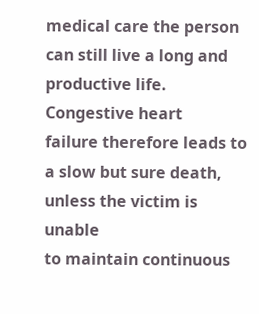medical care the person can still live a long and
productive life.  Congestive heart
failure therefore leads to a slow but sure death, unless the victim is unable
to maintain continuous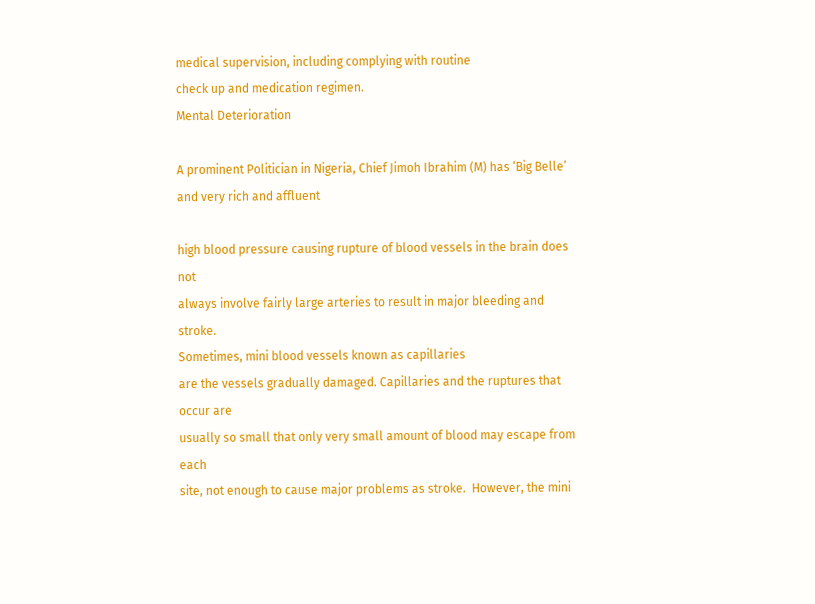medical supervision, including complying with routine
check up and medication regimen.
Mental Deterioration

A prominent Politician in Nigeria, Chief Jimoh Ibrahim (M) has ‘Big Belle’ and very rich and affluent

high blood pressure causing rupture of blood vessels in the brain does not
always involve fairly large arteries to result in major bleeding and stroke.
Sometimes, mini blood vessels known as capillaries
are the vessels gradually damaged. Capillaries and the ruptures that occur are
usually so small that only very small amount of blood may escape from each
site, not enough to cause major problems as stroke.  However, the mini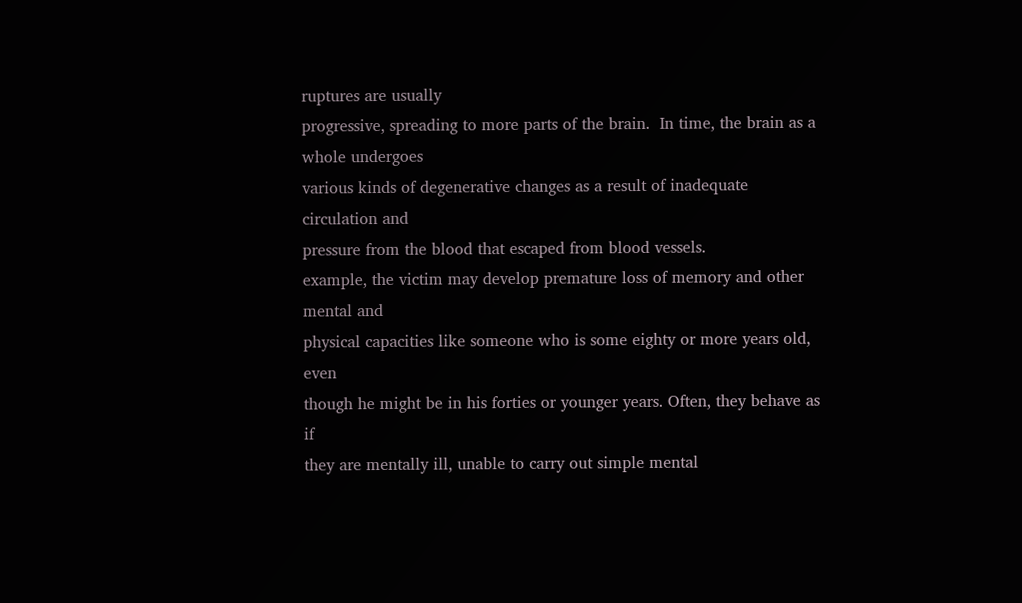ruptures are usually
progressive, spreading to more parts of the brain.  In time, the brain as a whole undergoes
various kinds of degenerative changes as a result of inadequate circulation and
pressure from the blood that escaped from blood vessels.
example, the victim may develop premature loss of memory and other mental and
physical capacities like someone who is some eighty or more years old, even
though he might be in his forties or younger years. Often, they behave as if
they are mentally ill, unable to carry out simple mental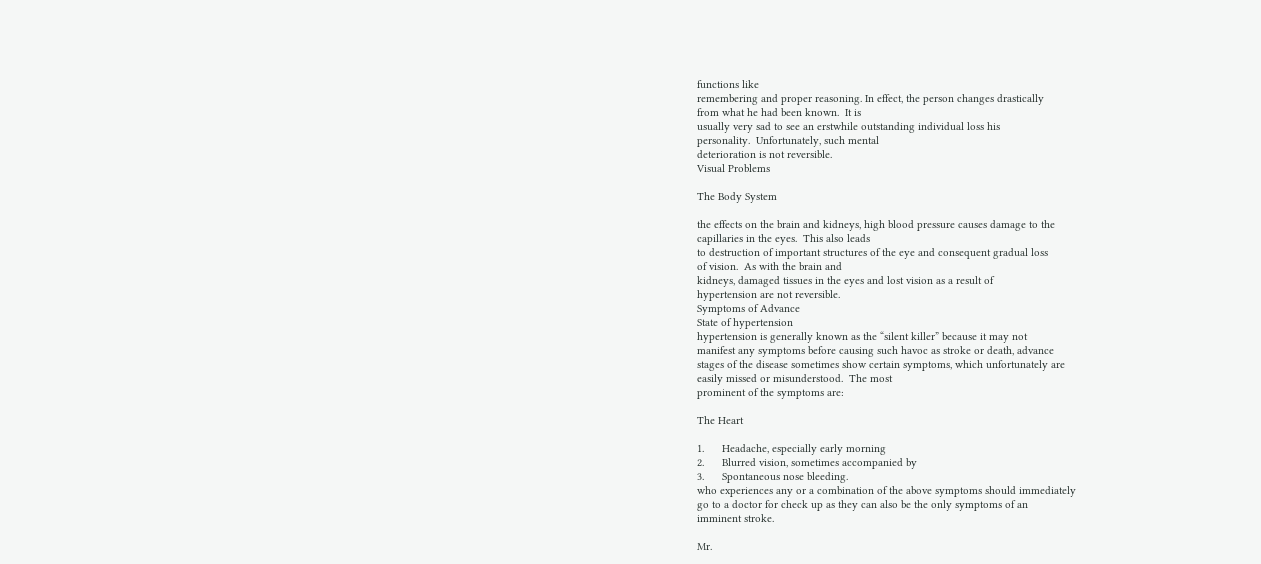functions like
remembering and proper reasoning. In effect, the person changes drastically
from what he had been known.  It is
usually very sad to see an erstwhile outstanding individual loss his
personality.  Unfortunately, such mental
deterioration is not reversible.
Visual Problems

The Body System

the effects on the brain and kidneys, high blood pressure causes damage to the
capillaries in the eyes.  This also leads
to destruction of important structures of the eye and consequent gradual loss
of vision.  As with the brain and
kidneys, damaged tissues in the eyes and lost vision as a result of
hypertension are not reversible.
Symptoms of Advance
State of hypertension
hypertension is generally known as the “silent killer” because it may not
manifest any symptoms before causing such havoc as stroke or death, advance
stages of the disease sometimes show certain symptoms, which unfortunately are
easily missed or misunderstood.  The most
prominent of the symptoms are:

The Heart

1.      Headache, especially early morning
2.      Blurred vision, sometimes accompanied by
3.      Spontaneous nose bleeding.
who experiences any or a combination of the above symptoms should immediately
go to a doctor for check up as they can also be the only symptoms of an
imminent stroke.

Mr.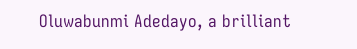Oluwabunmi Adedayo, a brilliant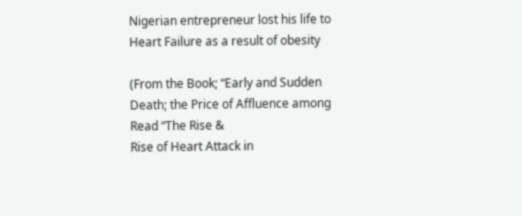Nigerian entrepreneur lost his life to Heart Failure as a result of obesity

(From the Book; “Early and Sudden Death; the Price of Affluence among
Read “The Rise &
Rise of Heart Attack in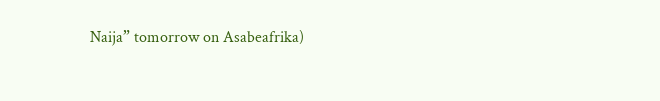Naija” tomorrow on Asabeafrika)